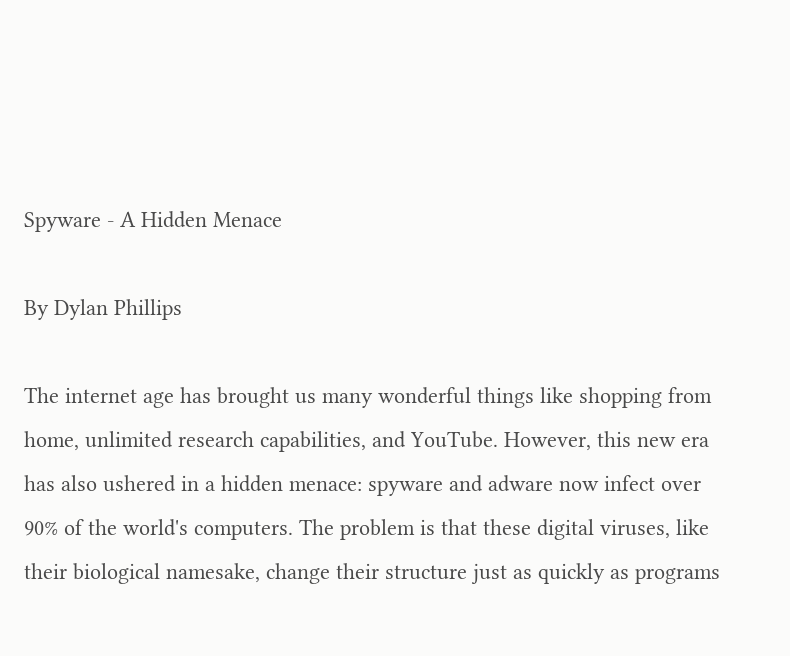Spyware - A Hidden Menace

By Dylan Phillips

The internet age has brought us many wonderful things like shopping from home, unlimited research capabilities, and YouTube. However, this new era has also ushered in a hidden menace: spyware and adware now infect over 90% of the world's computers. The problem is that these digital viruses, like their biological namesake, change their structure just as quickly as programs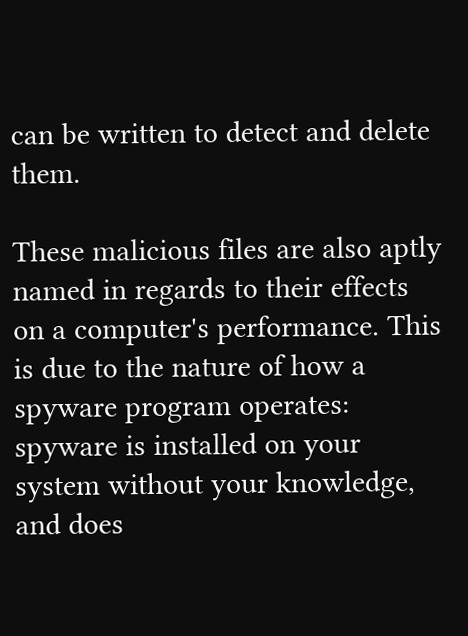can be written to detect and delete them.

These malicious files are also aptly named in regards to their effects on a computer's performance. This is due to the nature of how a spyware program operates: spyware is installed on your system without your knowledge, and does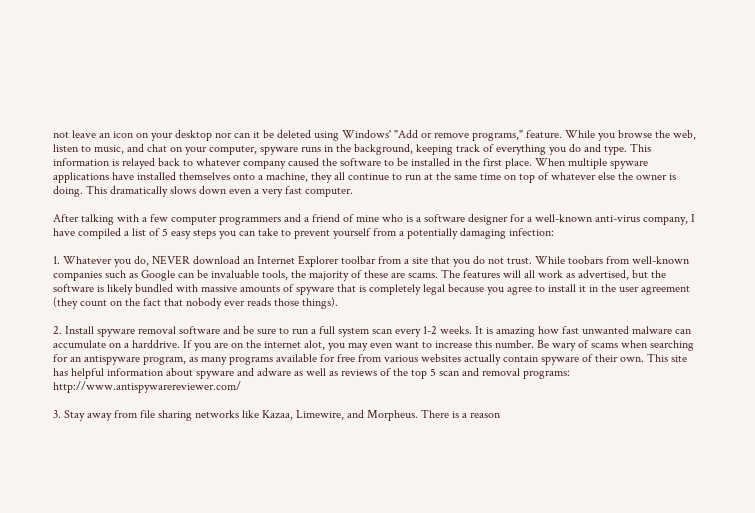not leave an icon on your desktop nor can it be deleted using Windows' "Add or remove programs," feature. While you browse the web, listen to music, and chat on your computer, spyware runs in the background, keeping track of everything you do and type. This information is relayed back to whatever company caused the software to be installed in the first place. When multiple spyware applications have installed themselves onto a machine, they all continue to run at the same time on top of whatever else the owner is doing. This dramatically slows down even a very fast computer.

After talking with a few computer programmers and a friend of mine who is a software designer for a well-known anti-virus company, I have compiled a list of 5 easy steps you can take to prevent yourself from a potentially damaging infection:

1. Whatever you do, NEVER download an Internet Explorer toolbar from a site that you do not trust. While toobars from well-known companies such as Google can be invaluable tools, the majority of these are scams. The features will all work as advertised, but the software is likely bundled with massive amounts of spyware that is completely legal because you agree to install it in the user agreement (they count on the fact that nobody ever reads those things).

2. Install spyware removal software and be sure to run a full system scan every 1-2 weeks. It is amazing how fast unwanted malware can accumulate on a harddrive. If you are on the internet alot, you may even want to increase this number. Be wary of scams when searching for an antispyware program, as many programs available for free from various websites actually contain spyware of their own. This site has helpful information about spyware and adware as well as reviews of the top 5 scan and removal programs: http://www.antispywarereviewer.com/

3. Stay away from file sharing networks like Kazaa, Limewire, and Morpheus. There is a reason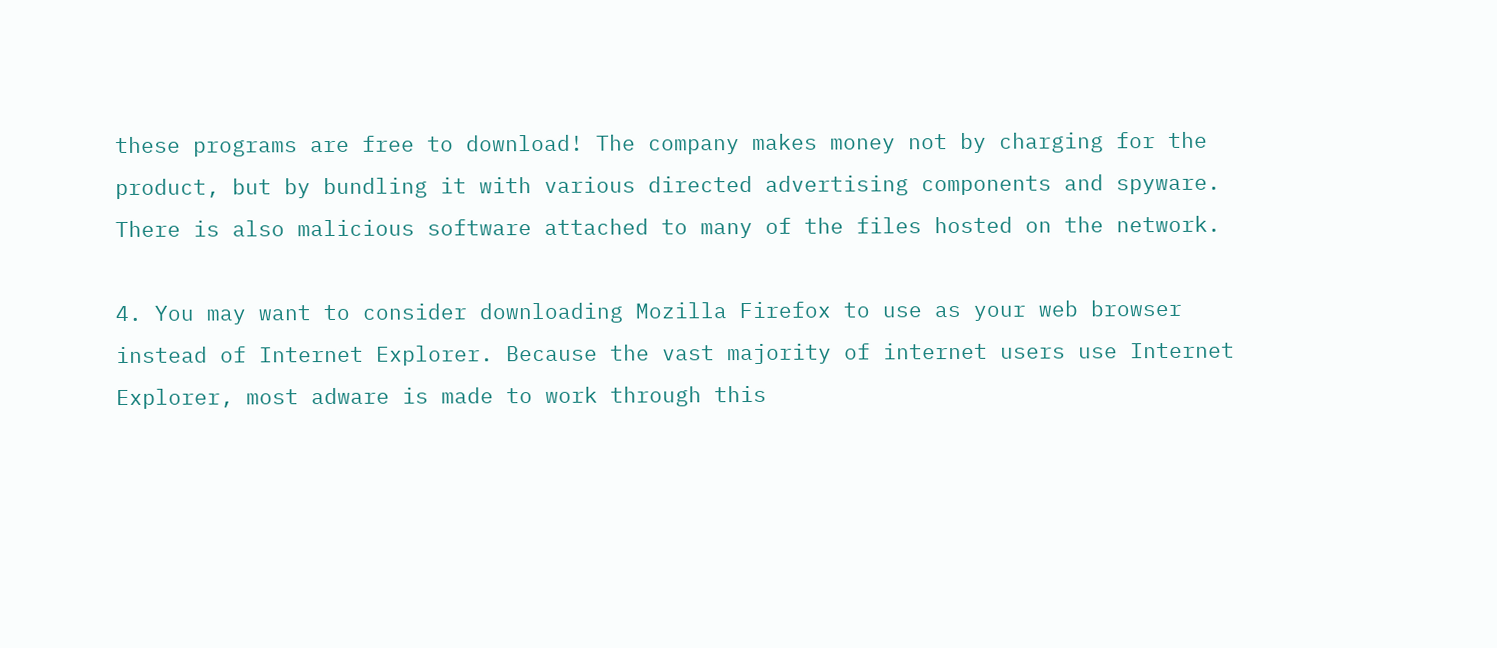these programs are free to download! The company makes money not by charging for the product, but by bundling it with various directed advertising components and spyware. There is also malicious software attached to many of the files hosted on the network.

4. You may want to consider downloading Mozilla Firefox to use as your web browser instead of Internet Explorer. Because the vast majority of internet users use Internet Explorer, most adware is made to work through this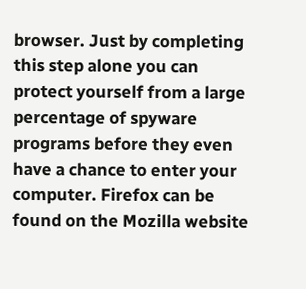browser. Just by completing this step alone you can protect yourself from a large percentage of spyware programs before they even have a chance to enter your computer. Firefox can be found on the Mozilla website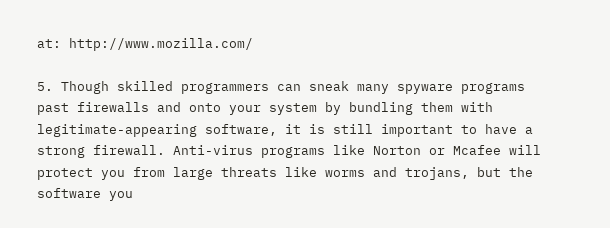at: http://www.mozilla.com/

5. Though skilled programmers can sneak many spyware programs past firewalls and onto your system by bundling them with legitimate-appearing software, it is still important to have a strong firewall. Anti-virus programs like Norton or Mcafee will protect you from large threats like worms and trojans, but the software you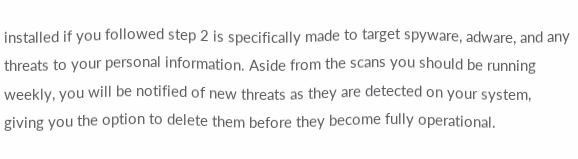installed if you followed step 2 is specifically made to target spyware, adware, and any threats to your personal information. Aside from the scans you should be running weekly, you will be notified of new threats as they are detected on your system, giving you the option to delete them before they become fully operational.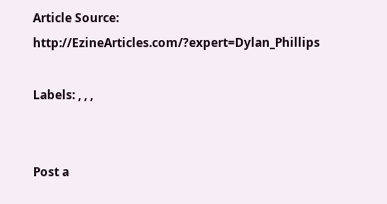Article Source: http://EzineArticles.com/?expert=Dylan_Phillips

Labels: , , ,


Post a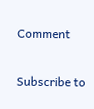Comment

Subscribe to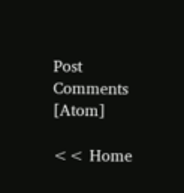Post Comments [Atom]

<< Home